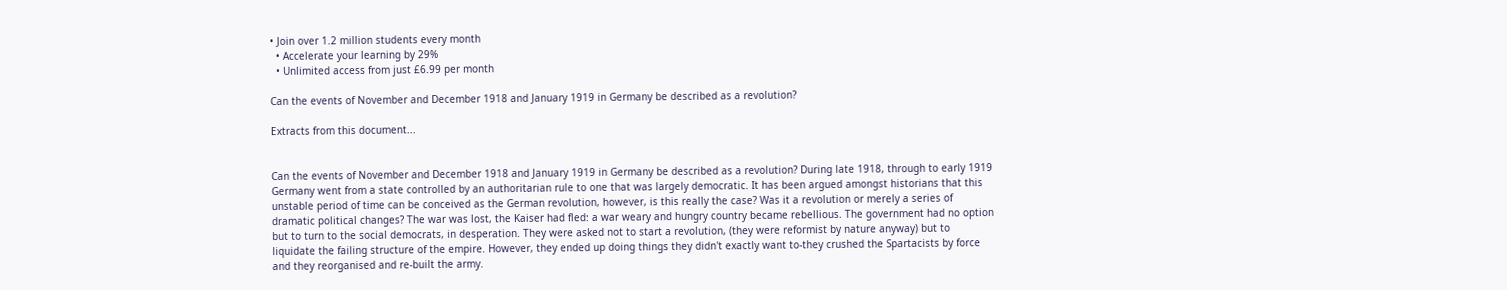• Join over 1.2 million students every month
  • Accelerate your learning by 29%
  • Unlimited access from just £6.99 per month

Can the events of November and December 1918 and January 1919 in Germany be described as a revolution?

Extracts from this document...


Can the events of November and December 1918 and January 1919 in Germany be described as a revolution? During late 1918, through to early 1919 Germany went from a state controlled by an authoritarian rule to one that was largely democratic. It has been argued amongst historians that this unstable period of time can be conceived as the German revolution, however, is this really the case? Was it a revolution or merely a series of dramatic political changes? The war was lost, the Kaiser had fled: a war weary and hungry country became rebellious. The government had no option but to turn to the social democrats, in desperation. They were asked not to start a revolution, (they were reformist by nature anyway) but to liquidate the failing structure of the empire. However, they ended up doing things they didn't exactly want to-they crushed the Spartacists by force and they reorganised and re-built the army.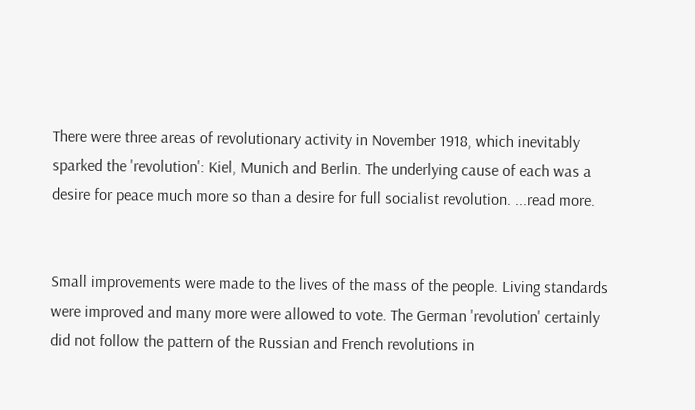There were three areas of revolutionary activity in November 1918, which inevitably sparked the 'revolution': Kiel, Munich and Berlin. The underlying cause of each was a desire for peace much more so than a desire for full socialist revolution. ...read more.


Small improvements were made to the lives of the mass of the people. Living standards were improved and many more were allowed to vote. The German 'revolution' certainly did not follow the pattern of the Russian and French revolutions in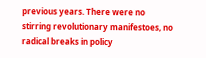previous years. There were no stirring revolutionary manifestoes, no radical breaks in policy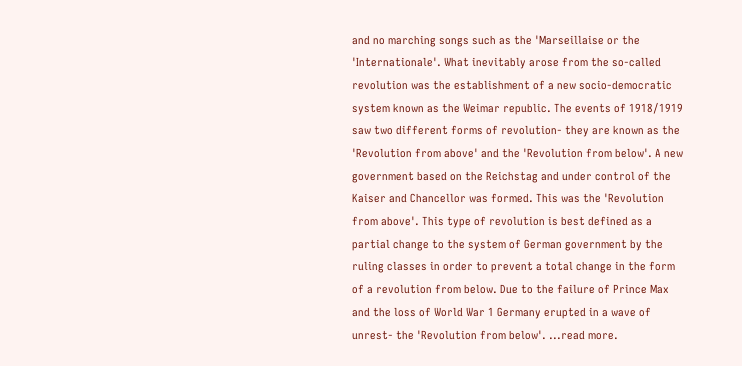and no marching songs such as the 'Marseillaise or the 'Internationale'. What inevitably arose from the so-called revolution was the establishment of a new socio-democratic system known as the Weimar republic. The events of 1918/1919 saw two different forms of revolution- they are known as the 'Revolution from above' and the 'Revolution from below'. A new government based on the Reichstag and under control of the Kaiser and Chancellor was formed. This was the 'Revolution from above'. This type of revolution is best defined as a partial change to the system of German government by the ruling classes in order to prevent a total change in the form of a revolution from below. Due to the failure of Prince Max and the loss of World War 1 Germany erupted in a wave of unrest- the 'Revolution from below'. ...read more.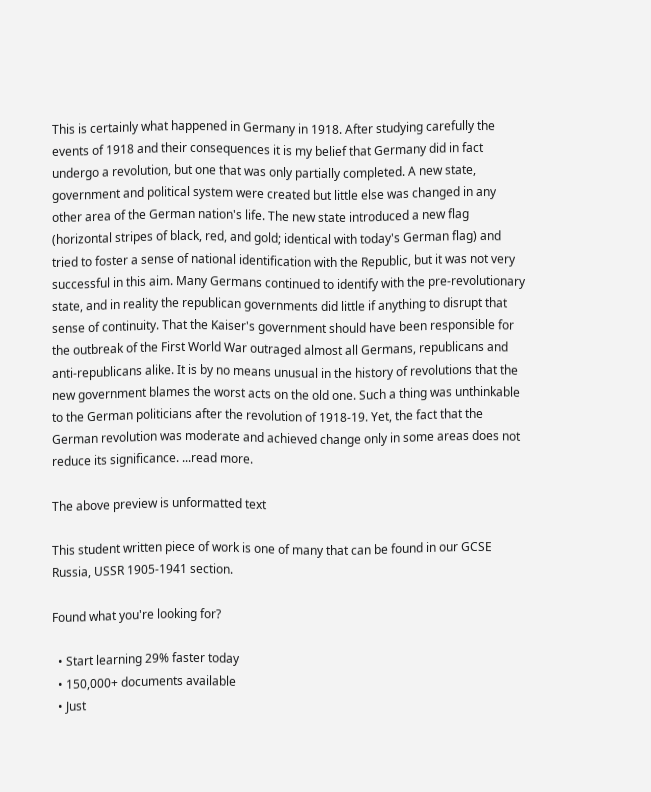This is certainly what happened in Germany in 1918. After studying carefully the events of 1918 and their consequences it is my belief that Germany did in fact undergo a revolution, but one that was only partially completed. A new state, government and political system were created but little else was changed in any other area of the German nation's life. The new state introduced a new flag (horizontal stripes of black, red, and gold; identical with today's German flag) and tried to foster a sense of national identification with the Republic, but it was not very successful in this aim. Many Germans continued to identify with the pre-revolutionary state, and in reality the republican governments did little if anything to disrupt that sense of continuity. That the Kaiser's government should have been responsible for the outbreak of the First World War outraged almost all Germans, republicans and anti-republicans alike. It is by no means unusual in the history of revolutions that the new government blames the worst acts on the old one. Such a thing was unthinkable to the German politicians after the revolution of 1918-19. Yet, the fact that the German revolution was moderate and achieved change only in some areas does not reduce its significance. ...read more.

The above preview is unformatted text

This student written piece of work is one of many that can be found in our GCSE Russia, USSR 1905-1941 section.

Found what you're looking for?

  • Start learning 29% faster today
  • 150,000+ documents available
  • Just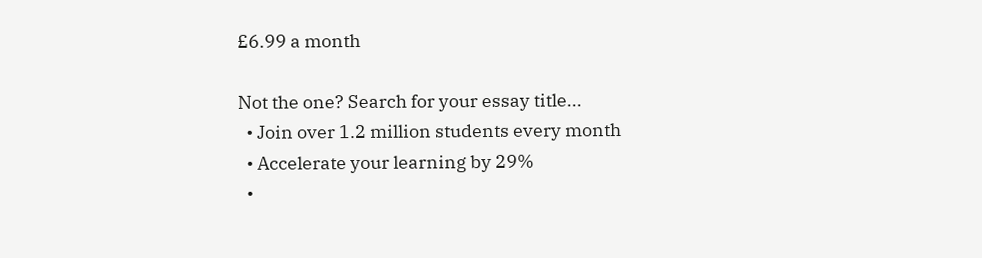£6.99 a month

Not the one? Search for your essay title...
  • Join over 1.2 million students every month
  • Accelerate your learning by 29%
  •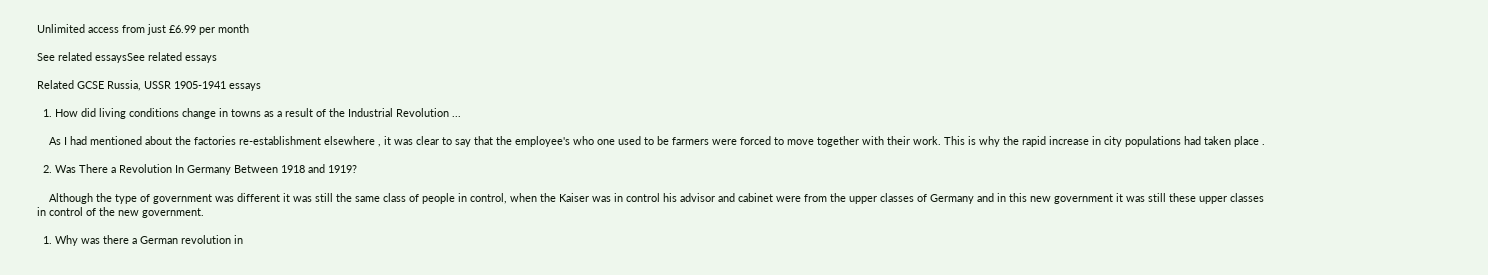Unlimited access from just £6.99 per month

See related essaysSee related essays

Related GCSE Russia, USSR 1905-1941 essays

  1. How did living conditions change in towns as a result of the Industrial Revolution ...

    As I had mentioned about the factories re-establishment elsewhere , it was clear to say that the employee's who one used to be farmers were forced to move together with their work. This is why the rapid increase in city populations had taken place .

  2. Was There a Revolution In Germany Between 1918 and 1919?

    Although the type of government was different it was still the same class of people in control, when the Kaiser was in control his advisor and cabinet were from the upper classes of Germany and in this new government it was still these upper classes in control of the new government.

  1. Why was there a German revolution in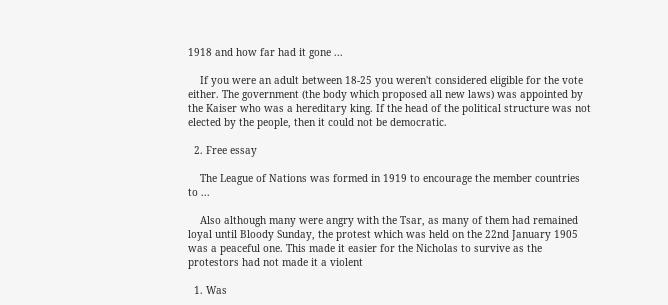1918 and how far had it gone ...

    If you were an adult between 18-25 you weren't considered eligible for the vote either. The government (the body which proposed all new laws) was appointed by the Kaiser who was a hereditary king. If the head of the political structure was not elected by the people, then it could not be democratic.

  2. Free essay

    The League of Nations was formed in 1919 to encourage the member countries to ...

    Also although many were angry with the Tsar, as many of them had remained loyal until Bloody Sunday, the protest which was held on the 22nd January 1905 was a peaceful one. This made it easier for the Nicholas to survive as the protestors had not made it a violent

  1. Was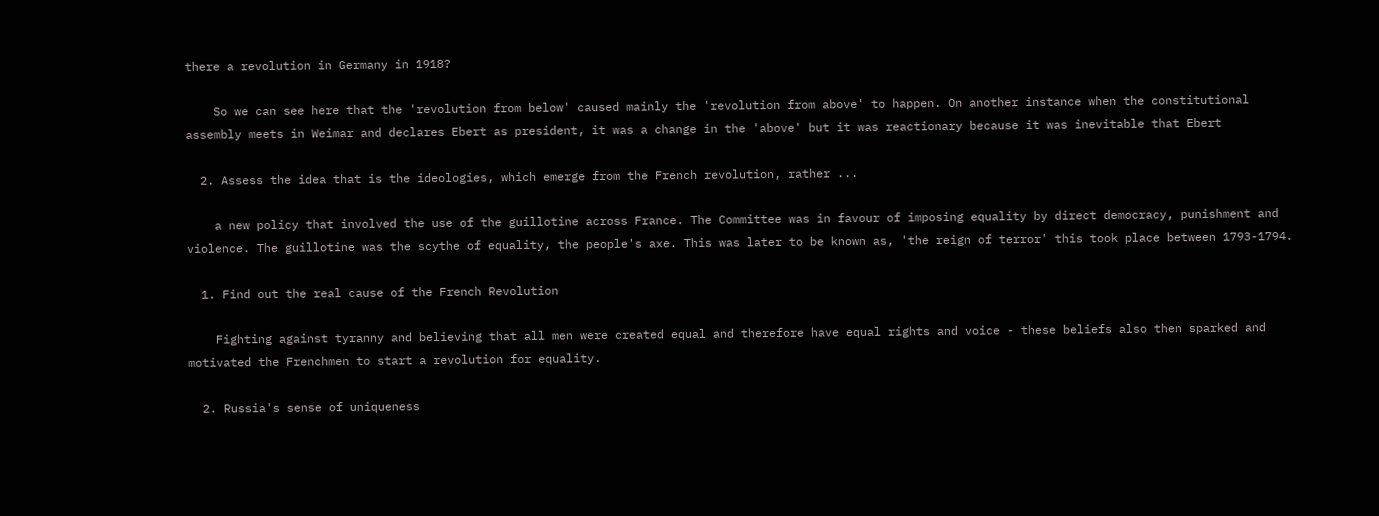there a revolution in Germany in 1918?

    So we can see here that the 'revolution from below' caused mainly the 'revolution from above' to happen. On another instance when the constitutional assembly meets in Weimar and declares Ebert as president, it was a change in the 'above' but it was reactionary because it was inevitable that Ebert

  2. Assess the idea that is the ideologies, which emerge from the French revolution, rather ...

    a new policy that involved the use of the guillotine across France. The Committee was in favour of imposing equality by direct democracy, punishment and violence. The guillotine was the scythe of equality, the people's axe. This was later to be known as, 'the reign of terror' this took place between 1793-1794.

  1. Find out the real cause of the French Revolution

    Fighting against tyranny and believing that all men were created equal and therefore have equal rights and voice - these beliefs also then sparked and motivated the Frenchmen to start a revolution for equality.

  2. Russia's sense of uniqueness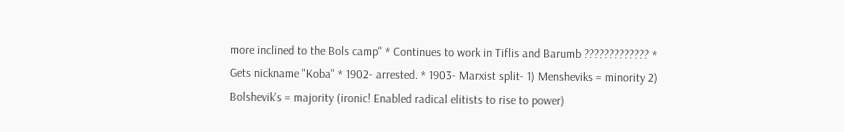more inclined to the Bols camp" * Continues to work in Tiflis and Barumb ????????????? * Gets nickname "Koba" * 1902- arrested. * 1903- Marxist split- 1) Mensheviks = minority 2) Bolshevik's = majority (ironic! Enabled radical elitists to rise to power)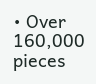• Over 160,000 pieces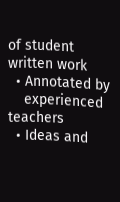of student written work
  • Annotated by
    experienced teachers
  • Ideas and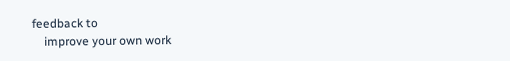feedback to
    improve your own work